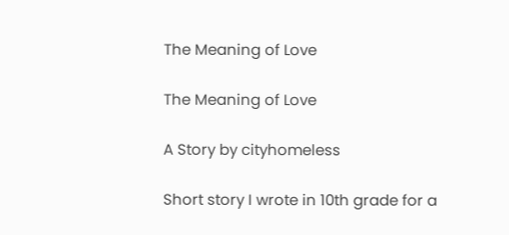The Meaning of Love

The Meaning of Love

A Story by cityhomeless

Short story I wrote in 10th grade for a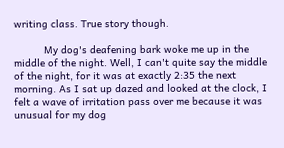writing class. True story though.

          My dog's deafening bark woke me up in the middle of the night. Well, I can't quite say the middle of the night, for it was at exactly 2:35 the next morning. As I sat up dazed and looked at the clock, I felt a wave of irritation pass over me because it was unusual for my dog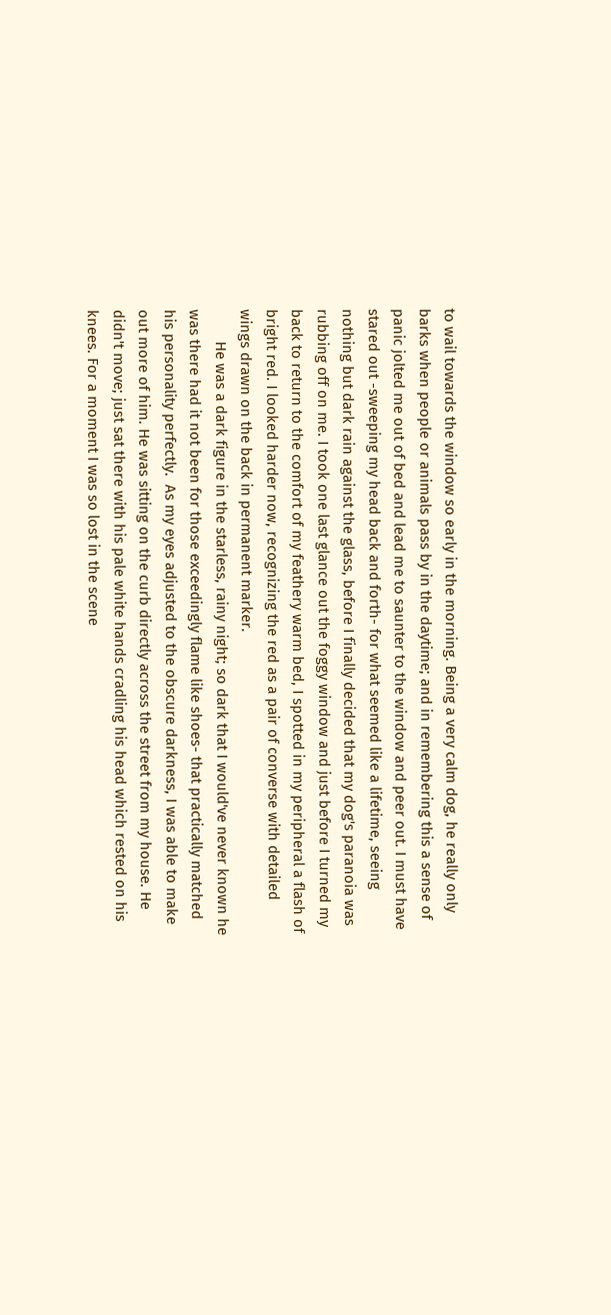to wail towards the window so early in the morning. Being a very calm dog, he really only barks when people or animals pass by in the daytime; and in remembering this a sense of panic jolted me out of bed and lead me to saunter to the window and peer out. I must have stared out -sweeping my head back and forth- for what seemed like a lifetime, seeing nothing but dark rain against the glass, before I finally decided that my dog's paranoia was rubbing off on me. I took one last glance out the foggy window and just before I turned my back to return to the comfort of my feathery warm bed, I spotted in my peripheral a flash of bright red. I looked harder now, recognizing the red as a pair of converse with detailed wings drawn on the back in permanent marker.
        He was a dark figure in the starless, rainy night; so dark that I would've never known he was there had it not been for those exceedingly flame like shoes- that practically matched his personality perfectly.  As my eyes adjusted to the obscure darkness, I was able to make out more of him. He was sitting on the curb directly across the street from my house. He didn't move; just sat there with his pale white hands cradling his head which rested on his knees. For a moment I was so lost in the scene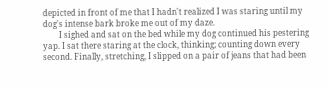depicted in front of me that I hadn't realized I was staring until my dog's intense bark broke me out of my daze.
        I sighed and sat on the bed while my dog continued his pestering yap. I sat there staring at the clock, thinking; counting down every second. Finally, stretching, I slipped on a pair of jeans that had been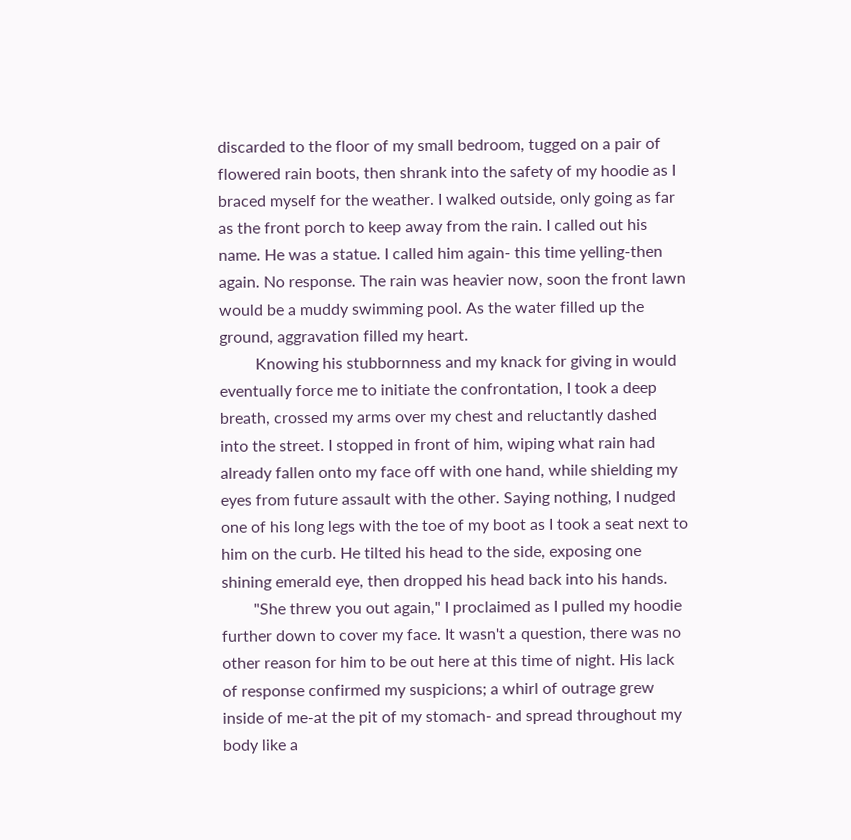discarded to the floor of my small bedroom, tugged on a pair of flowered rain boots, then shrank into the safety of my hoodie as I braced myself for the weather. I walked outside, only going as far as the front porch to keep away from the rain. I called out his name. He was a statue. I called him again- this time yelling-then again. No response. The rain was heavier now, soon the front lawn would be a muddy swimming pool. As the water filled up the ground, aggravation filled my heart.
         Knowing his stubbornness and my knack for giving in would eventually force me to initiate the confrontation, I took a deep breath, crossed my arms over my chest and reluctantly dashed into the street. I stopped in front of him, wiping what rain had already fallen onto my face off with one hand, while shielding my eyes from future assault with the other. Saying nothing, I nudged  one of his long legs with the toe of my boot as I took a seat next to him on the curb. He tilted his head to the side, exposing one shining emerald eye, then dropped his head back into his hands.
        "She threw you out again," I proclaimed as I pulled my hoodie further down to cover my face. It wasn't a question, there was no other reason for him to be out here at this time of night. His lack of response confirmed my suspicions; a whirl of outrage grew inside of me-at the pit of my stomach- and spread throughout my body like a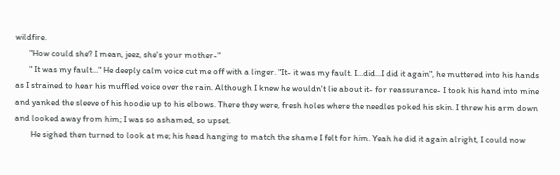wildfire.
       "How could she? I mean, jeez, she's your mother-"
       " It was my fault..." He deeply calm voice cut me off with a linger. "It- it was my fault. I...did...I did it again", he muttered into his hands as I strained to hear his muffled voice over the rain. Although I knew he wouldn't lie about it- for reassurance- I took his hand into mine and yanked the sleeve of his hoodie up to his elbows. There they were, fresh holes where the needles poked his skin. I threw his arm down and looked away from him; I was so ashamed, so upset.
        He sighed then turned to look at me; his head hanging to match the shame I felt for him. Yeah he did it again alright, I could now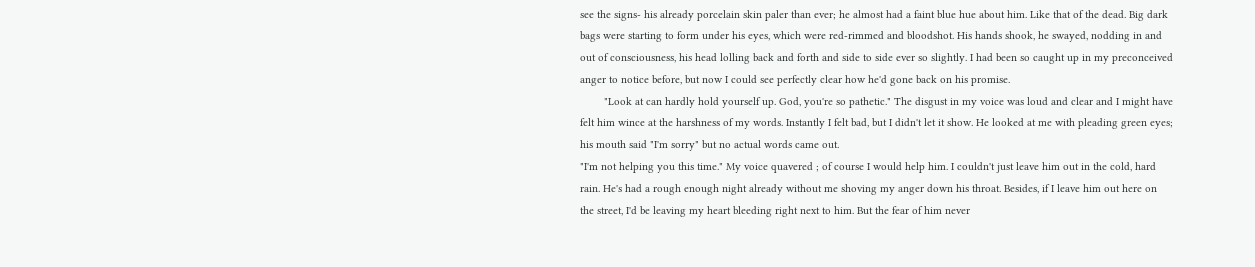see the signs- his already porcelain skin paler than ever; he almost had a faint blue hue about him. Like that of the dead. Big dark bags were starting to form under his eyes, which were red-rimmed and bloodshot. His hands shook, he swayed, nodding in and out of consciousness, his head lolling back and forth and side to side ever so slightly. I had been so caught up in my preconceived anger to notice before, but now I could see perfectly clear how he'd gone back on his promise.
        "Look at can hardly hold yourself up. God, you're so pathetic." The disgust in my voice was loud and clear and I might have felt him wince at the harshness of my words. Instantly I felt bad, but I didn't let it show. He looked at me with pleading green eyes; his mouth said "I'm sorry" but no actual words came out.
"I'm not helping you this time." My voice quavered ; of course I would help him. I couldn't just leave him out in the cold, hard rain. He's had a rough enough night already without me shoving my anger down his throat. Besides, if I leave him out here on the street, I'd be leaving my heart bleeding right next to him. But the fear of him never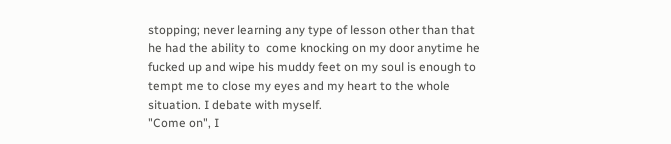stopping; never learning any type of lesson other than that he had the ability to  come knocking on my door anytime he fucked up and wipe his muddy feet on my soul is enough to tempt me to close my eyes and my heart to the whole situation. I debate with myself.
"Come on", I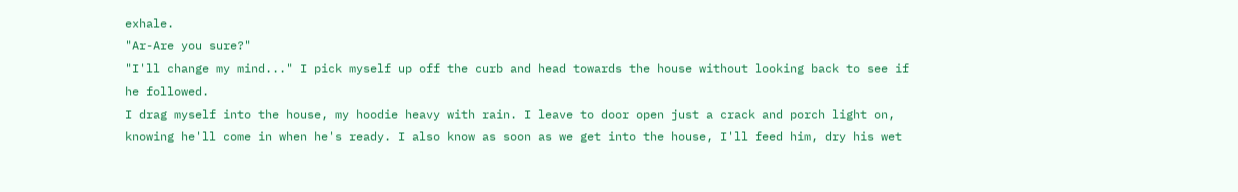exhale.
"Ar-Are you sure?"
"I'll change my mind..." I pick myself up off the curb and head towards the house without looking back to see if he followed.
I drag myself into the house, my hoodie heavy with rain. I leave to door open just a crack and porch light on, knowing he'll come in when he's ready. I also know as soon as we get into the house, I'll feed him, dry his wet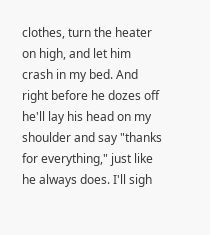clothes, turn the heater on high, and let him crash in my bed. And right before he dozes off he'll lay his head on my shoulder and say "thanks for everything," just like he always does. I'll sigh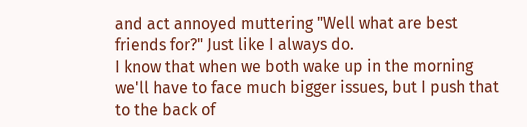and act annoyed muttering "Well what are best friends for?" Just like I always do.
I know that when we both wake up in the morning we'll have to face much bigger issues, but I push that to the back of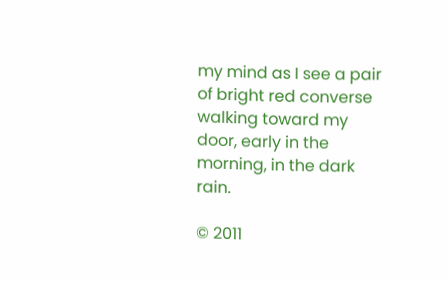my mind as I see a pair of bright red converse walking toward my door, early in the morning, in the dark rain.

© 2011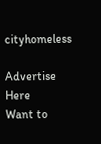cityhomeless

Advertise Here
Want to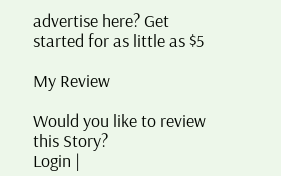advertise here? Get started for as little as $5

My Review

Would you like to review this Story?
Login |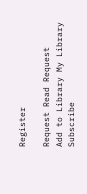Register

Request Read Request
Add to Library My Library
Subscribe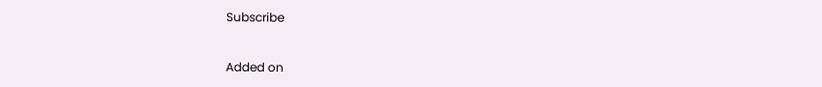Subscribe


Added on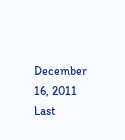December 16, 2011
Last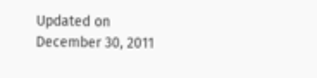Updated on December 30, 2011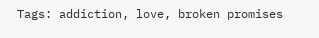Tags: addiction, love, broken promises